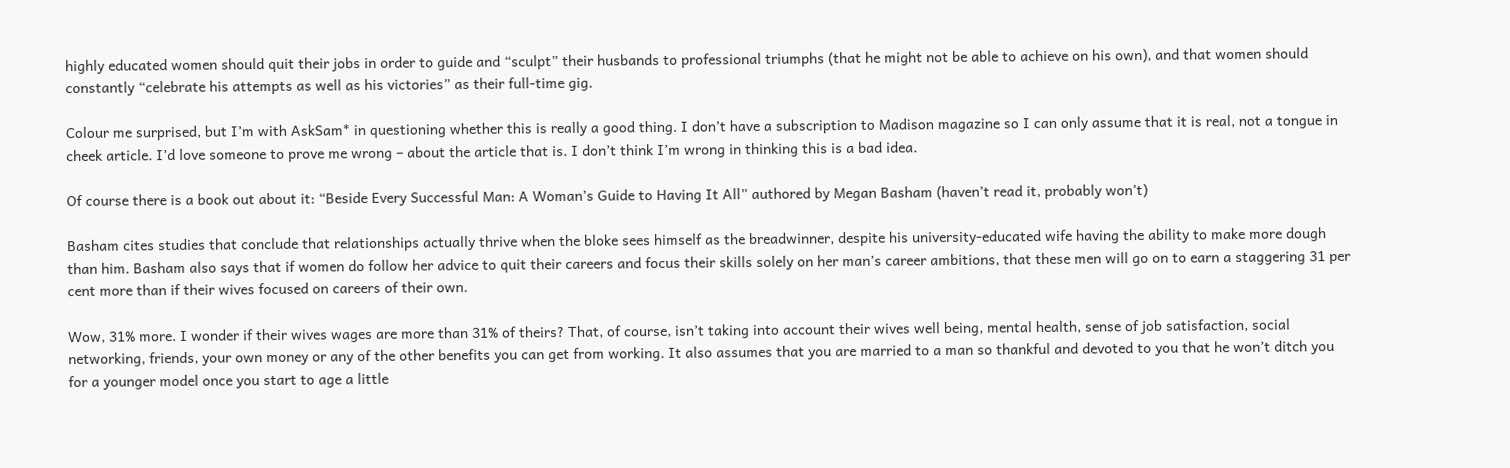highly educated women should quit their jobs in order to guide and “sculpt” their husbands to professional triumphs (that he might not be able to achieve on his own), and that women should constantly “celebrate his attempts as well as his victories” as their full-time gig.

Colour me surprised, but I’m with AskSam* in questioning whether this is really a good thing. I don’t have a subscription to Madison magazine so I can only assume that it is real, not a tongue in cheek article. I’d love someone to prove me wrong – about the article that is. I don’t think I’m wrong in thinking this is a bad idea.

Of course there is a book out about it: “Beside Every Successful Man: A Woman’s Guide to Having It All” authored by Megan Basham (haven’t read it, probably won’t)

Basham cites studies that conclude that relationships actually thrive when the bloke sees himself as the breadwinner, despite his university-educated wife having the ability to make more dough than him. Basham also says that if women do follow her advice to quit their careers and focus their skills solely on her man’s career ambitions, that these men will go on to earn a staggering 31 per cent more than if their wives focused on careers of their own.

Wow, 31% more. I wonder if their wives wages are more than 31% of theirs? That, of course, isn’t taking into account their wives well being, mental health, sense of job satisfaction, social networking, friends, your own money or any of the other benefits you can get from working. It also assumes that you are married to a man so thankful and devoted to you that he won’t ditch you for a younger model once you start to age a little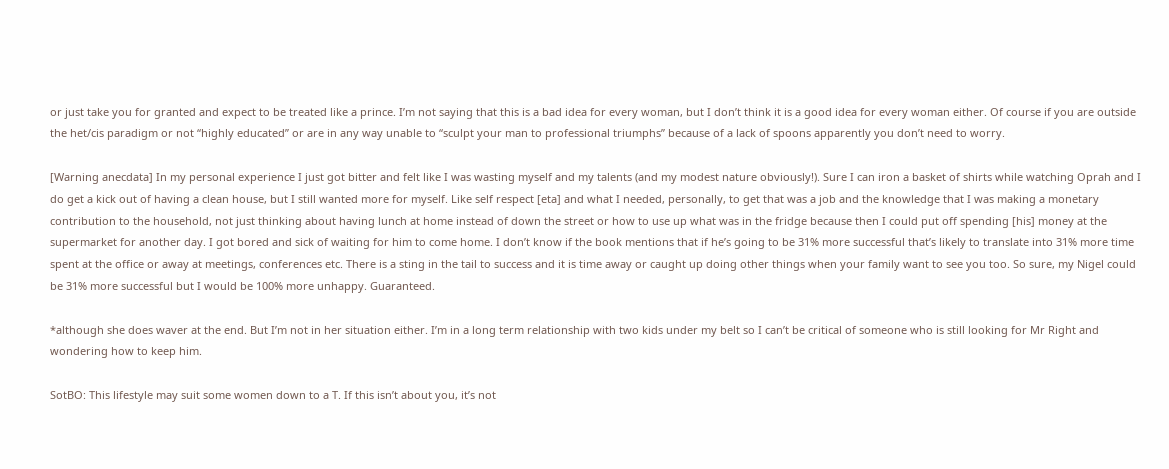or just take you for granted and expect to be treated like a prince. I’m not saying that this is a bad idea for every woman, but I don’t think it is a good idea for every woman either. Of course if you are outside the het/cis paradigm or not “highly educated” or are in any way unable to “sculpt your man to professional triumphs” because of a lack of spoons apparently you don’t need to worry.

[Warning anecdata] In my personal experience I just got bitter and felt like I was wasting myself and my talents (and my modest nature obviously!). Sure I can iron a basket of shirts while watching Oprah and I do get a kick out of having a clean house, but I still wanted more for myself. Like self respect [eta] and what I needed, personally, to get that was a job and the knowledge that I was making a monetary contribution to the household, not just thinking about having lunch at home instead of down the street or how to use up what was in the fridge because then I could put off spending [his] money at the supermarket for another day. I got bored and sick of waiting for him to come home. I don’t know if the book mentions that if he’s going to be 31% more successful that’s likely to translate into 31% more time spent at the office or away at meetings, conferences etc. There is a sting in the tail to success and it is time away or caught up doing other things when your family want to see you too. So sure, my Nigel could be 31% more successful but I would be 100% more unhappy. Guaranteed.

*although she does waver at the end. But I’m not in her situation either. I’m in a long term relationship with two kids under my belt so I can’t be critical of someone who is still looking for Mr Right and wondering how to keep him.

SotBO: This lifestyle may suit some women down to a T. If this isn’t about you, it’s not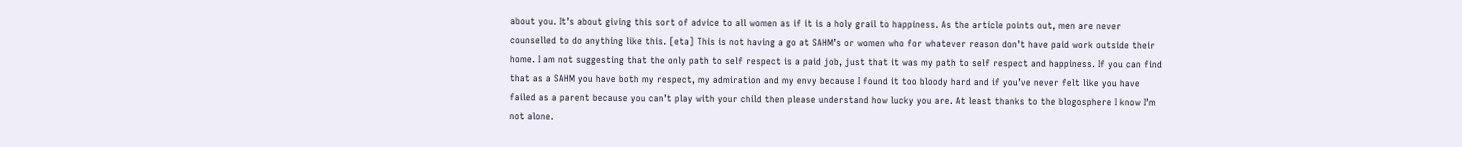about you. It’s about giving this sort of advice to all women as if it is a holy grail to happiness. As the article points out, men are never counselled to do anything like this. [eta] This is not having a go at SAHM’s or women who for whatever reason don’t have paid work outside their home. I am not suggesting that the only path to self respect is a paid job, just that it was my path to self respect and happiness. If you can find that as a SAHM you have both my respect, my admiration and my envy because I found it too bloody hard and if you’ve never felt like you have failed as a parent because you can’t play with your child then please understand how lucky you are. At least thanks to the blogosphere I know I’m not alone.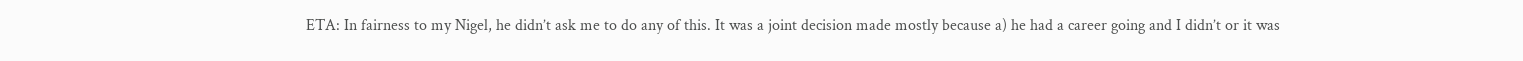ETA: In fairness to my Nigel, he didn’t ask me to do any of this. It was a joint decision made mostly because a) he had a career going and I didn’t or it was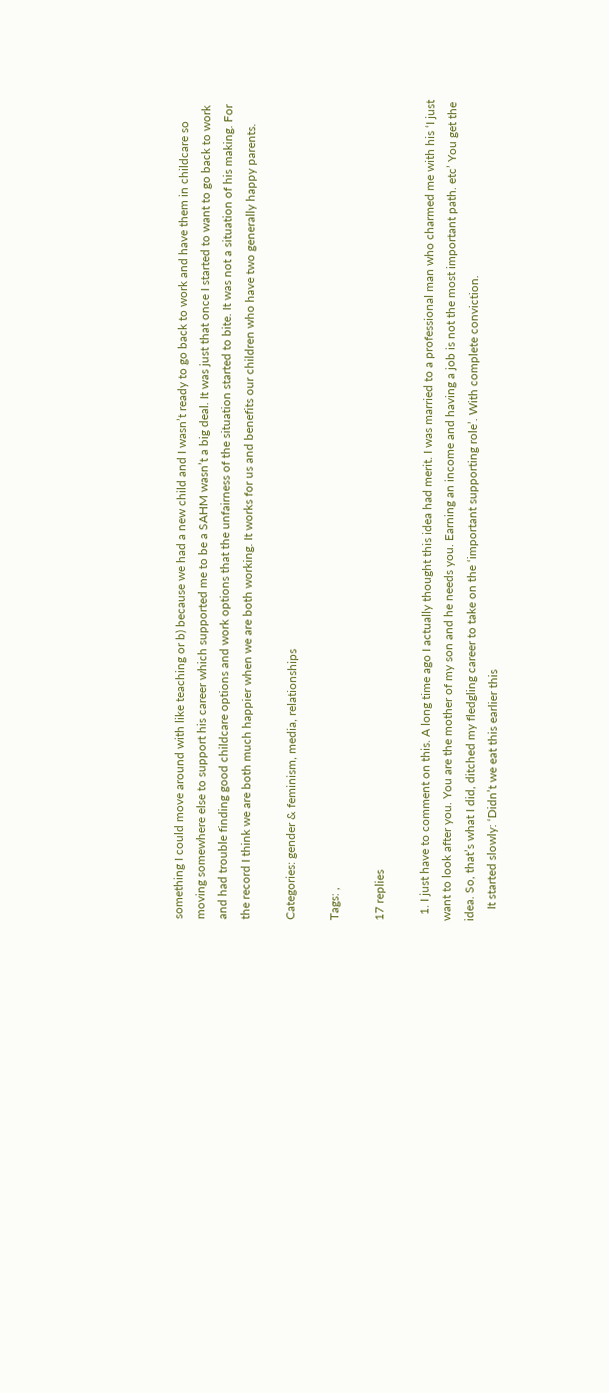something I could move around with like teaching or b) because we had a new child and I wasn’t ready to go back to work and have them in childcare so moving somewhere else to support his career which supported me to be a SAHM wasn’t a big deal. It was just that once I started to want to go back to work and had trouble finding good childcare options and work options that the unfairness of the situation started to bite. It was not a situation of his making. For the record I think we are both much happier when we are both working. It works for us and benefits our children who have two generally happy parents.

Categories: gender & feminism, media, relationships

Tags: ,

17 replies

  1. I just have to comment on this. A long time ago I actually thought this idea had merit. I was married to a professional man who charmed me with his ‘I just want to look after you. You are the mother of my son and he needs you. Earning an income and having a job is not the most important path. etc’ You get the idea. So, that’s what I did, ditched my fledgling career to take on the ‘important supporting role’. With complete conviction.
    It started slowly: ‘Didn’t we eat this earlier this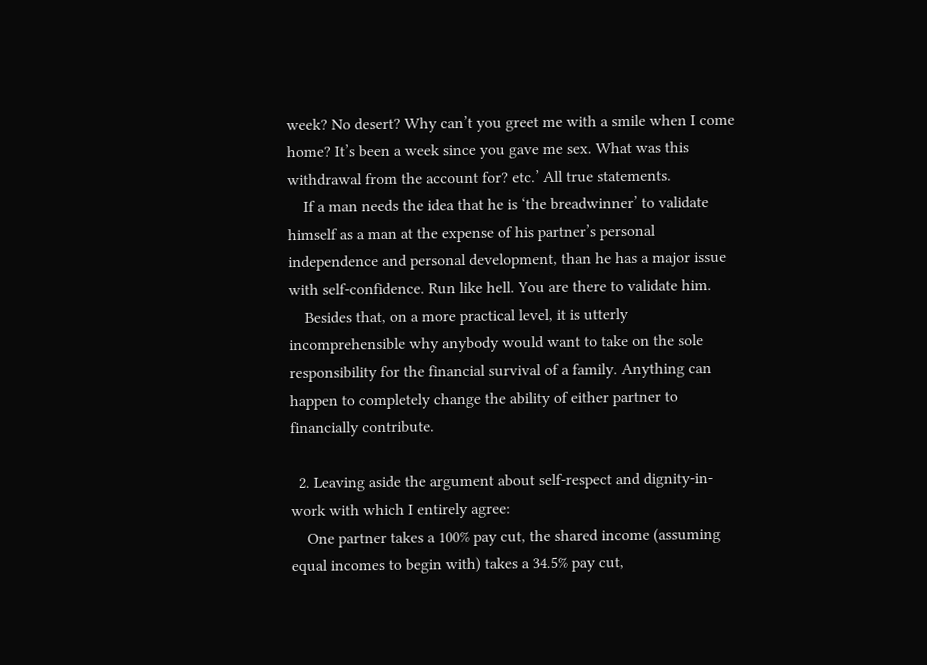week? No desert? Why can’t you greet me with a smile when I come home? It’s been a week since you gave me sex. What was this withdrawal from the account for? etc.’ All true statements.
    If a man needs the idea that he is ‘the breadwinner’ to validate himself as a man at the expense of his partner’s personal independence and personal development, than he has a major issue with self-confidence. Run like hell. You are there to validate him.
    Besides that, on a more practical level, it is utterly incomprehensible why anybody would want to take on the sole responsibility for the financial survival of a family. Anything can happen to completely change the ability of either partner to financially contribute.

  2. Leaving aside the argument about self-respect and dignity-in-work with which I entirely agree:
    One partner takes a 100% pay cut, the shared income (assuming equal incomes to begin with) takes a 34.5% pay cut,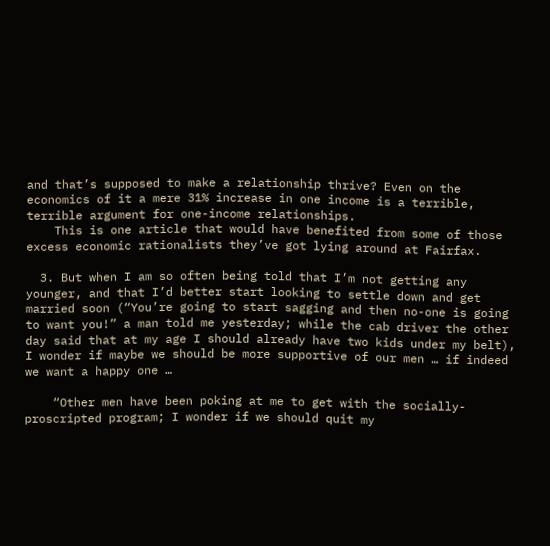and that’s supposed to make a relationship thrive? Even on the economics of it a mere 31% increase in one income is a terrible, terrible argument for one-income relationships.
    This is one article that would have benefited from some of those excess economic rationalists they’ve got lying around at Fairfax.

  3. But when I am so often being told that I’m not getting any younger, and that I’d better start looking to settle down and get married soon (“You’re going to start sagging and then no-one is going to want you!” a man told me yesterday; while the cab driver the other day said that at my age I should already have two kids under my belt), I wonder if maybe we should be more supportive of our men … if indeed we want a happy one …

    “Other men have been poking at me to get with the socially-proscripted program; I wonder if we should quit my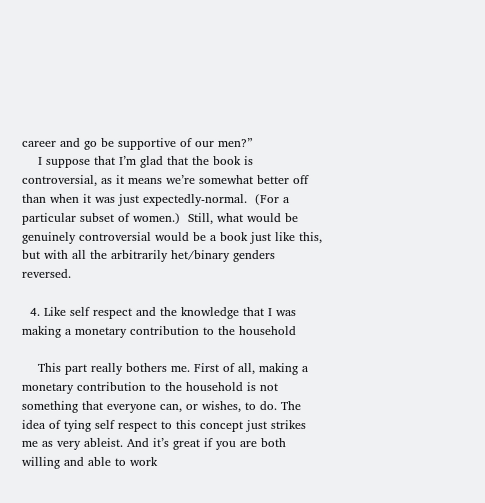career and go be supportive of our men?”
    I suppose that I’m glad that the book is controversial, as it means we’re somewhat better off than when it was just expectedly-normal.  (For a particular subset of women.)  Still, what would be genuinely controversial would be a book just like this, but with all the arbitrarily het/binary genders reversed.

  4. Like self respect and the knowledge that I was making a monetary contribution to the household

    This part really bothers me. First of all, making a monetary contribution to the household is not something that everyone can, or wishes, to do. The idea of tying self respect to this concept just strikes me as very ableist. And it’s great if you are both willing and able to work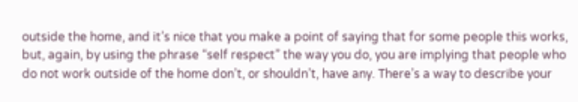outside the home, and it’s nice that you make a point of saying that for some people this works, but, again, by using the phrase “self respect” the way you do, you are implying that people who do not work outside of the home don’t, or shouldn’t, have any. There’s a way to describe your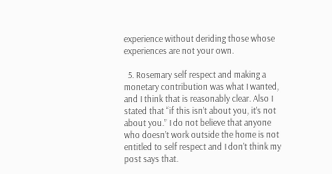experience without deriding those whose experiences are not your own.

  5. Rosemary self respect and making a monetary contribution was what I wanted, and I think that is reasonably clear. Also I stated that “if this isn’t about you, it’s not about you.” I do not believe that anyone who doesn’t work outside the home is not entitled to self respect and I don’t think my post says that.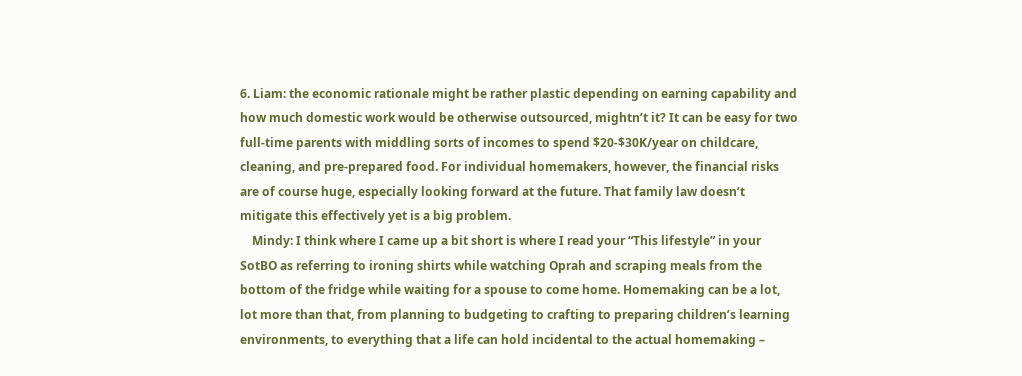6. Liam: the economic rationale might be rather plastic depending on earning capability and how much domestic work would be otherwise outsourced, mightn’t it? It can be easy for two full-time parents with middling sorts of incomes to spend $20-$30K/year on childcare, cleaning, and pre-prepared food. For individual homemakers, however, the financial risks are of course huge, especially looking forward at the future. That family law doesn’t mitigate this effectively yet is a big problem.
    Mindy: I think where I came up a bit short is where I read your “This lifestyle” in your SotBO as referring to ironing shirts while watching Oprah and scraping meals from the bottom of the fridge while waiting for a spouse to come home. Homemaking can be a lot, lot more than that, from planning to budgeting to crafting to preparing children’s learning environments, to everything that a life can hold incidental to the actual homemaking –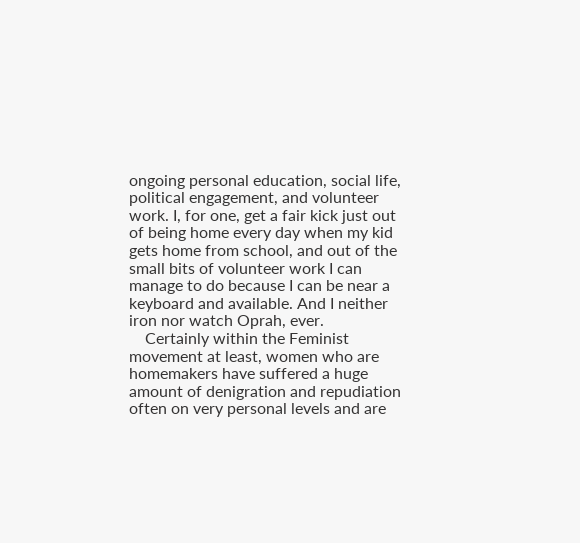ongoing personal education, social life, political engagement, and volunteer work. I, for one, get a fair kick just out of being home every day when my kid gets home from school, and out of the small bits of volunteer work I can manage to do because I can be near a keyboard and available. And I neither iron nor watch Oprah, ever.
    Certainly within the Feminist movement at least, women who are homemakers have suffered a huge amount of denigration and repudiation often on very personal levels and are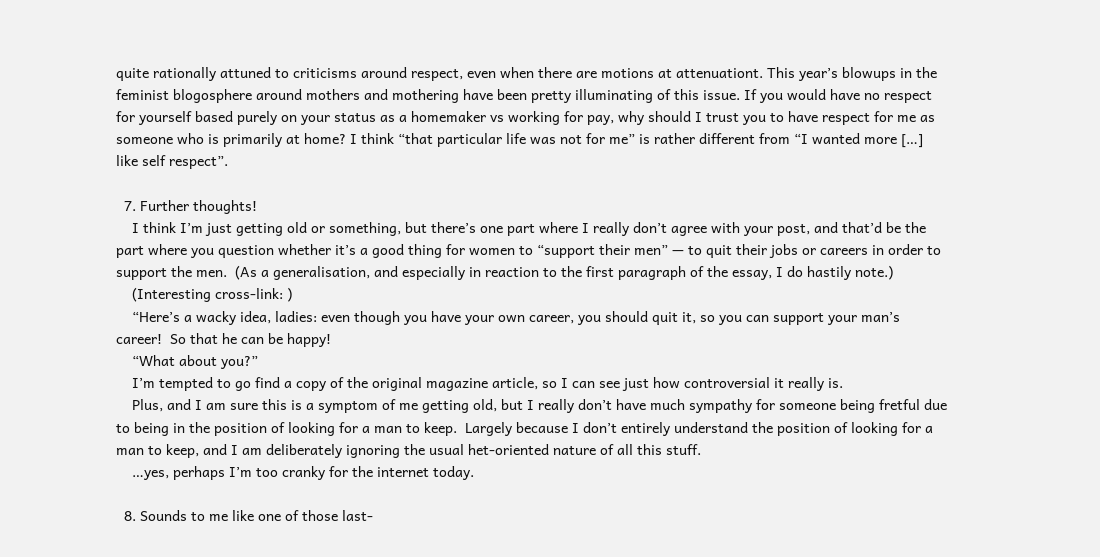quite rationally attuned to criticisms around respect, even when there are motions at attenuationt. This year’s blowups in the feminist blogosphere around mothers and mothering have been pretty illuminating of this issue. If you would have no respect for yourself based purely on your status as a homemaker vs working for pay, why should I trust you to have respect for me as someone who is primarily at home? I think “that particular life was not for me” is rather different from “I wanted more […] like self respect”.

  7. Further thoughts!
    I think I’m just getting old or something, but there’s one part where I really don’t agree with your post, and that’d be the part where you question whether it’s a good thing for women to “support their men” — to quit their jobs or careers in order to support the men.  (As a generalisation, and especially in reaction to the first paragraph of the essay, I do hastily note.)
    (Interesting cross-link: )
    “Here’s a wacky idea, ladies: even though you have your own career, you should quit it, so you can support your man’s career!  So that he can be happy!
    “What about you?”
    I’m tempted to go find a copy of the original magazine article, so I can see just how controversial it really is.
    Plus, and I am sure this is a symptom of me getting old, but I really don’t have much sympathy for someone being fretful due to being in the position of looking for a man to keep.  Largely because I don’t entirely understand the position of looking for a man to keep, and I am deliberately ignoring the usual het-oriented nature of all this stuff.
    …yes, perhaps I’m too cranky for the internet today.

  8. Sounds to me like one of those last-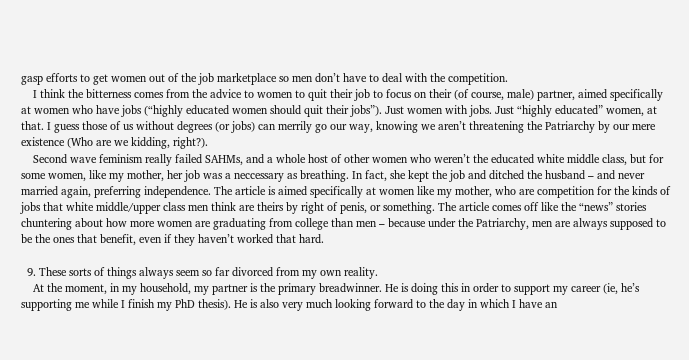gasp efforts to get women out of the job marketplace so men don’t have to deal with the competition.
    I think the bitterness comes from the advice to women to quit their job to focus on their (of course, male) partner, aimed specifically at women who have jobs (“highly educated women should quit their jobs”). Just women with jobs. Just “highly educated” women, at that. I guess those of us without degrees (or jobs) can merrily go our way, knowing we aren’t threatening the Patriarchy by our mere existence (Who are we kidding, right?).
    Second wave feminism really failed SAHMs, and a whole host of other women who weren’t the educated white middle class, but for some women, like my mother, her job was a neccessary as breathing. In fact, she kept the job and ditched the husband – and never married again, preferring independence. The article is aimed specifically at women like my mother, who are competition for the kinds of jobs that white middle/upper class men think are theirs by right of penis, or something. The article comes off like the “news” stories chuntering about how more women are graduating from college than men – because under the Patriarchy, men are always supposed to be the ones that benefit, even if they haven’t worked that hard.

  9. These sorts of things always seem so far divorced from my own reality.
    At the moment, in my household, my partner is the primary breadwinner. He is doing this in order to support my career (ie, he’s supporting me while I finish my PhD thesis). He is also very much looking forward to the day in which I have an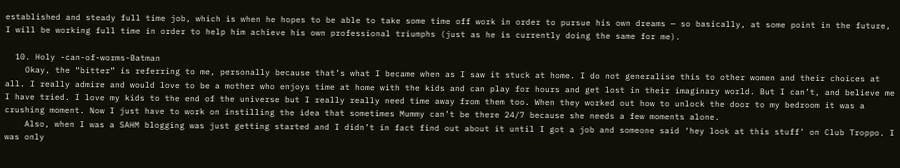established and steady full time job, which is when he hopes to be able to take some time off work in order to pursue his own dreams — so basically, at some point in the future, I will be working full time in order to help him achieve his own professional triumphs (just as he is currently doing the same for me).

  10. Holy -can-of-worms-Batman
    Okay, the “bitter” is referring to me, personally because that’s what I became when as I saw it stuck at home. I do not generalise this to other women and their choices at all. I really admire and would love to be a mother who enjoys time at home with the kids and can play for hours and get lost in their imaginary world. But I can’t, and believe me I have tried. I love my kids to the end of the universe but I really really need time away from them too. When they worked out how to unlock the door to my bedroom it was a crushing moment. Now I just have to work on instilling the idea that sometimes Mummy can’t be there 24/7 because she needs a few moments alone.
    Also, when I was a SAHM blogging was just getting started and I didn’t in fact find out about it until I got a job and someone said ‘hey look at this stuff’ on Club Troppo. I was only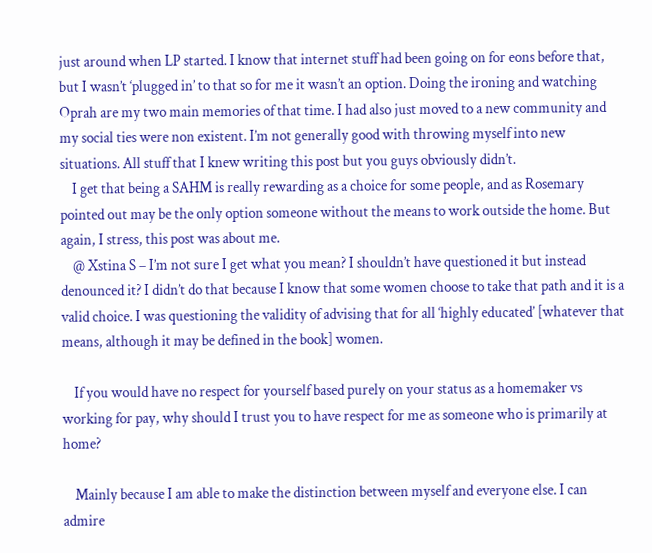just around when LP started. I know that internet stuff had been going on for eons before that, but I wasn’t ‘plugged in’ to that so for me it wasn’t an option. Doing the ironing and watching Oprah are my two main memories of that time. I had also just moved to a new community and my social ties were non existent. I’m not generally good with throwing myself into new situations. All stuff that I knew writing this post but you guys obviously didn’t.
    I get that being a SAHM is really rewarding as a choice for some people, and as Rosemary pointed out may be the only option someone without the means to work outside the home. But again, I stress, this post was about me.
    @ Xstina S – I’m not sure I get what you mean? I shouldn’t have questioned it but instead denounced it? I didn’t do that because I know that some women choose to take that path and it is a valid choice. I was questioning the validity of advising that for all ‘highly educated’ [whatever that means, although it may be defined in the book] women.

    If you would have no respect for yourself based purely on your status as a homemaker vs working for pay, why should I trust you to have respect for me as someone who is primarily at home?

    Mainly because I am able to make the distinction between myself and everyone else. I can admire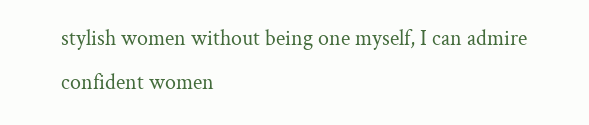stylish women without being one myself, I can admire confident women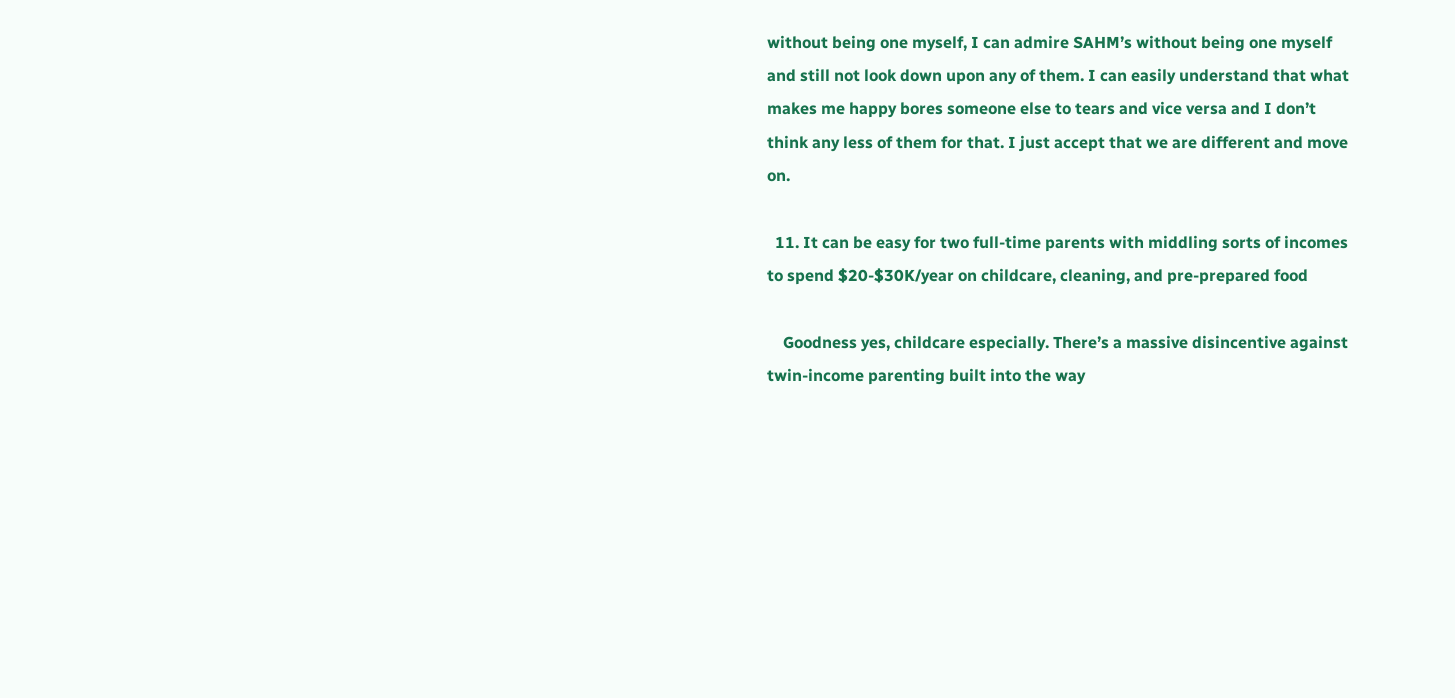without being one myself, I can admire SAHM’s without being one myself and still not look down upon any of them. I can easily understand that what makes me happy bores someone else to tears and vice versa and I don’t think any less of them for that. I just accept that we are different and move on.

  11. It can be easy for two full-time parents with middling sorts of incomes to spend $20-$30K/year on childcare, cleaning, and pre-prepared food

    Goodness yes, childcare especially. There’s a massive disincentive against twin-income parenting built into the way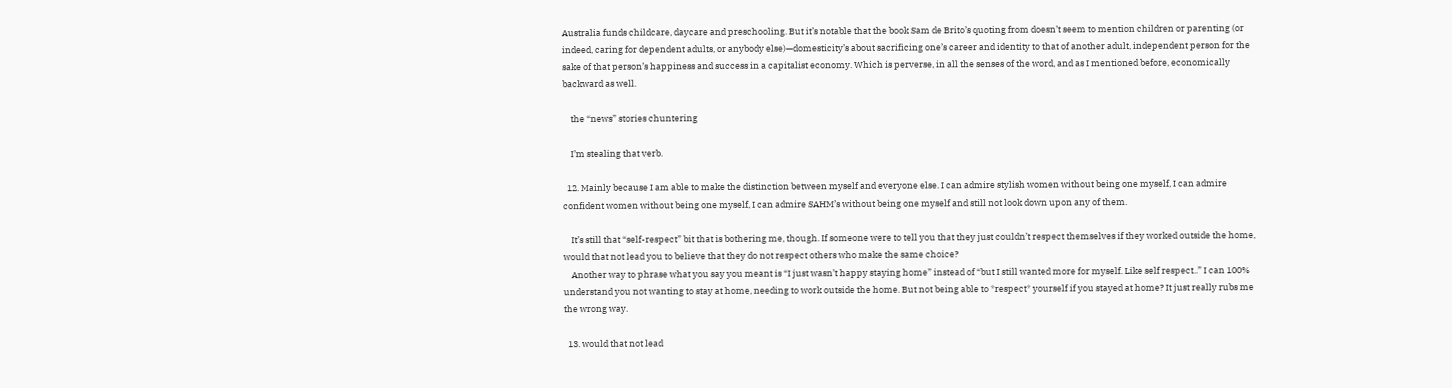Australia funds childcare, daycare and preschooling. But it’s notable that the book Sam de Brito’s quoting from doesn’t seem to mention children or parenting (or indeed, caring for dependent adults, or anybody else)—domesticity’s about sacrificing one’s career and identity to that of another adult, independent person for the sake of that person’s happiness and success in a capitalist economy. Which is perverse, in all the senses of the word, and as I mentioned before, economically backward as well.

    the “news” stories chuntering

    I’m stealing that verb.

  12. Mainly because I am able to make the distinction between myself and everyone else. I can admire stylish women without being one myself, I can admire confident women without being one myself, I can admire SAHM’s without being one myself and still not look down upon any of them.

    It’s still that “self-respect” bit that is bothering me, though. If someone were to tell you that they just couldn’t respect themselves if they worked outside the home, would that not lead you to believe that they do not respect others who make the same choice?
    Another way to phrase what you say you meant is “I just wasn’t happy staying home” instead of “but I still wanted more for myself. Like self respect..” I can 100% understand you not wanting to stay at home, needing to work outside the home. But not being able to *respect* yourself if you stayed at home? It just really rubs me the wrong way.

  13. would that not lead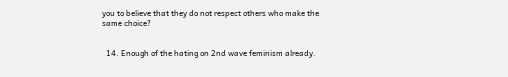you to believe that they do not respect others who make the same choice?


  14. Enough of the hating on 2nd wave feminism already.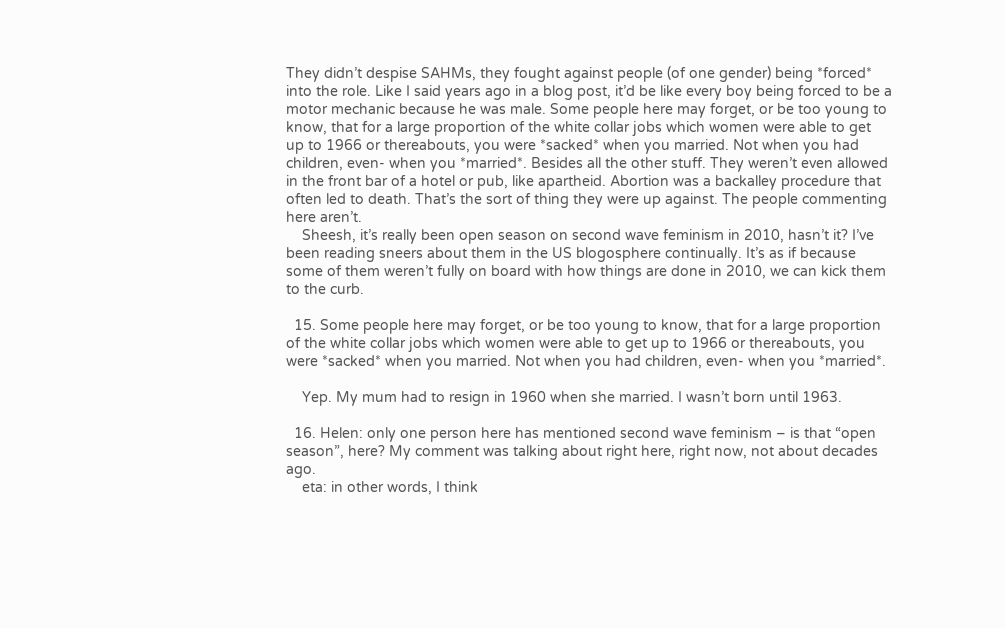They didn’t despise SAHMs, they fought against people (of one gender) being *forced* into the role. Like I said years ago in a blog post, it’d be like every boy being forced to be a motor mechanic because he was male. Some people here may forget, or be too young to know, that for a large proportion of the white collar jobs which women were able to get up to 1966 or thereabouts, you were *sacked* when you married. Not when you had children, even- when you *married*. Besides all the other stuff. They weren’t even allowed in the front bar of a hotel or pub, like apartheid. Abortion was a backalley procedure that often led to death. That’s the sort of thing they were up against. The people commenting here aren’t.
    Sheesh, it’s really been open season on second wave feminism in 2010, hasn’t it? I’ve been reading sneers about them in the US blogosphere continually. It’s as if because some of them weren’t fully on board with how things are done in 2010, we can kick them to the curb.

  15. Some people here may forget, or be too young to know, that for a large proportion of the white collar jobs which women were able to get up to 1966 or thereabouts, you were *sacked* when you married. Not when you had children, even- when you *married*.

    Yep. My mum had to resign in 1960 when she married. I wasn’t born until 1963.

  16. Helen: only one person here has mentioned second wave feminism – is that “open season”, here? My comment was talking about right here, right now, not about decades ago.
    eta: in other words, I think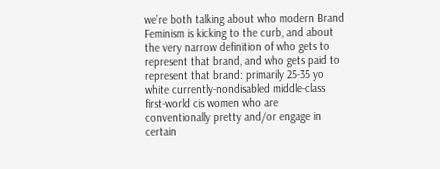we’re both talking about who modern Brand Feminism is kicking to the curb, and about the very narrow definition of who gets to represent that brand, and who gets paid to represent that brand: primarily 25-35 yo white currently-nondisabled middle-class first-world cis women who are conventionally pretty and/or engage in certain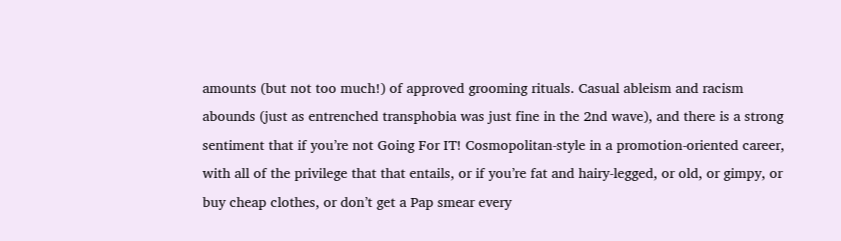amounts (but not too much!) of approved grooming rituals. Casual ableism and racism abounds (just as entrenched transphobia was just fine in the 2nd wave), and there is a strong sentiment that if you’re not Going For IT! Cosmopolitan-style in a promotion-oriented career, with all of the privilege that that entails, or if you’re fat and hairy-legged, or old, or gimpy, or buy cheap clothes, or don’t get a Pap smear every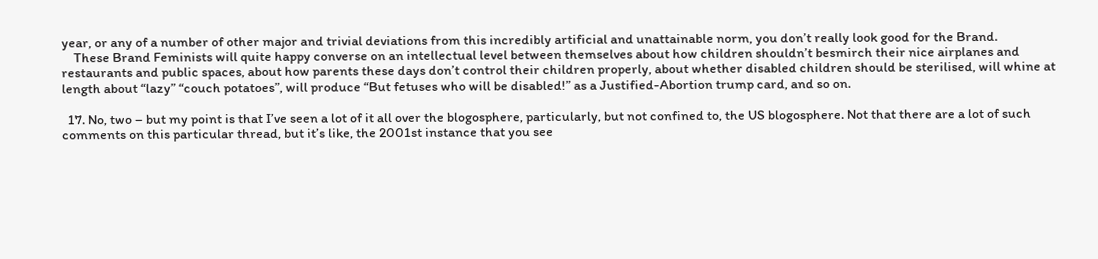year, or any of a number of other major and trivial deviations from this incredibly artificial and unattainable norm, you don’t really look good for the Brand.
    These Brand Feminists will quite happy converse on an intellectual level between themselves about how children shouldn’t besmirch their nice airplanes and restaurants and public spaces, about how parents these days don’t control their children properly, about whether disabled children should be sterilised, will whine at length about “lazy” “couch potatoes”, will produce “But fetuses who will be disabled!” as a Justified-Abortion trump card, and so on.

  17. No, two – but my point is that I’ve seen a lot of it all over the blogosphere, particularly, but not confined to, the US blogosphere. Not that there are a lot of such comments on this particular thread, but it’s like, the 2001st instance that you see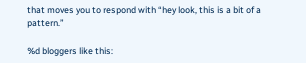that moves you to respond with “hey look, this is a bit of a pattern.”

%d bloggers like this: